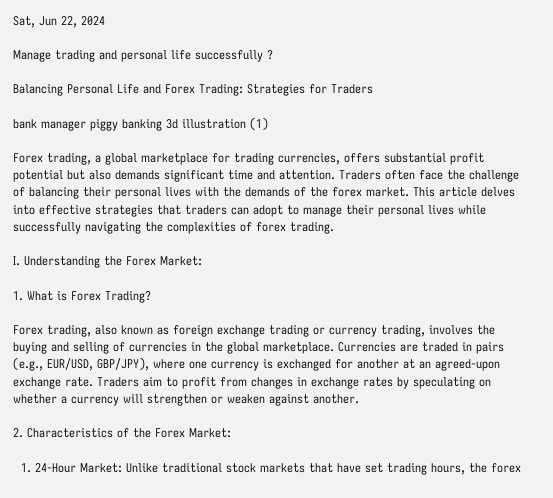Sat, Jun 22, 2024

Manage trading and personal life successfully ?

Balancing Personal Life and Forex Trading: Strategies for Traders

bank manager piggy banking 3d illustration (1)

Forex trading, a global marketplace for trading currencies, offers substantial profit potential but also demands significant time and attention. Traders often face the challenge of balancing their personal lives with the demands of the forex market. This article delves into effective strategies that traders can adopt to manage their personal lives while successfully navigating the complexities of forex trading.

I. Understanding the Forex Market:

1. What is Forex Trading?

Forex trading, also known as foreign exchange trading or currency trading, involves the buying and selling of currencies in the global marketplace. Currencies are traded in pairs (e.g., EUR/USD, GBP/JPY), where one currency is exchanged for another at an agreed-upon exchange rate. Traders aim to profit from changes in exchange rates by speculating on whether a currency will strengthen or weaken against another.

2. Characteristics of the Forex Market:

  1. 24-Hour Market: Unlike traditional stock markets that have set trading hours, the forex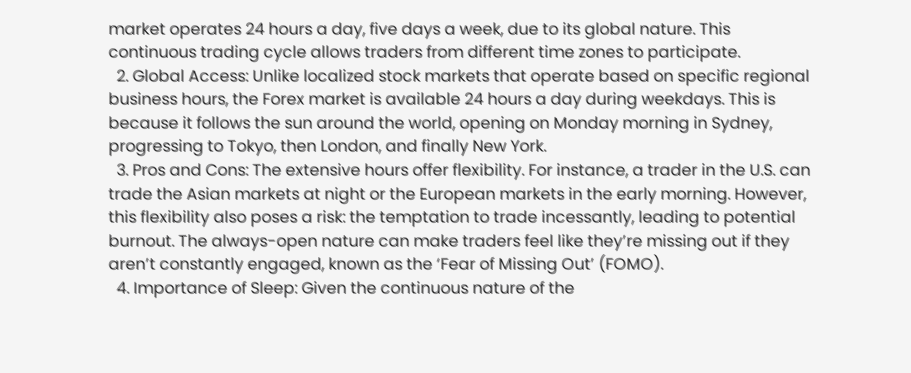market operates 24 hours a day, five days a week, due to its global nature. This continuous trading cycle allows traders from different time zones to participate.
  2. Global Access: Unlike localized stock markets that operate based on specific regional business hours, the Forex market is available 24 hours a day during weekdays. This is because it follows the sun around the world, opening on Monday morning in Sydney, progressing to Tokyo, then London, and finally New York.
  3. Pros and Cons: The extensive hours offer flexibility. For instance, a trader in the U.S. can trade the Asian markets at night or the European markets in the early morning. However, this flexibility also poses a risk: the temptation to trade incessantly, leading to potential burnout. The always-open nature can make traders feel like they’re missing out if they aren’t constantly engaged, known as the ‘Fear of Missing Out’ (FOMO).
  4. Importance of Sleep: Given the continuous nature of the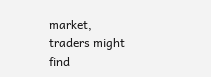market, traders might find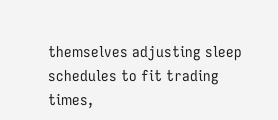themselves adjusting sleep schedules to fit trading times,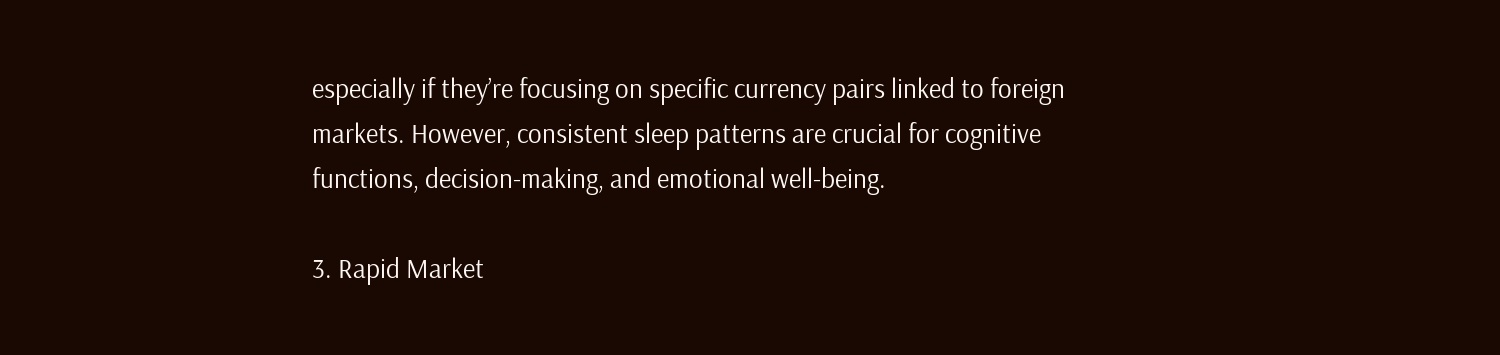especially if they’re focusing on specific currency pairs linked to foreign markets. However, consistent sleep patterns are crucial for cognitive functions, decision-making, and emotional well-being.

3. Rapid Market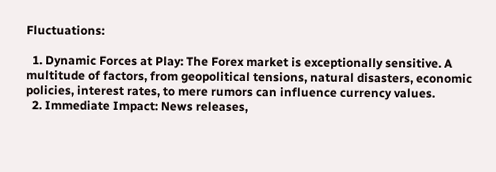Fluctuations:

  1. Dynamic Forces at Play: The Forex market is exceptionally sensitive. A multitude of factors, from geopolitical tensions, natural disasters, economic policies, interest rates, to mere rumors can influence currency values.
  2. Immediate Impact: News releases,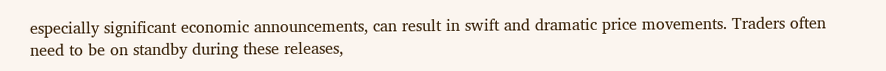especially significant economic announcements, can result in swift and dramatic price movements. Traders often need to be on standby during these releases,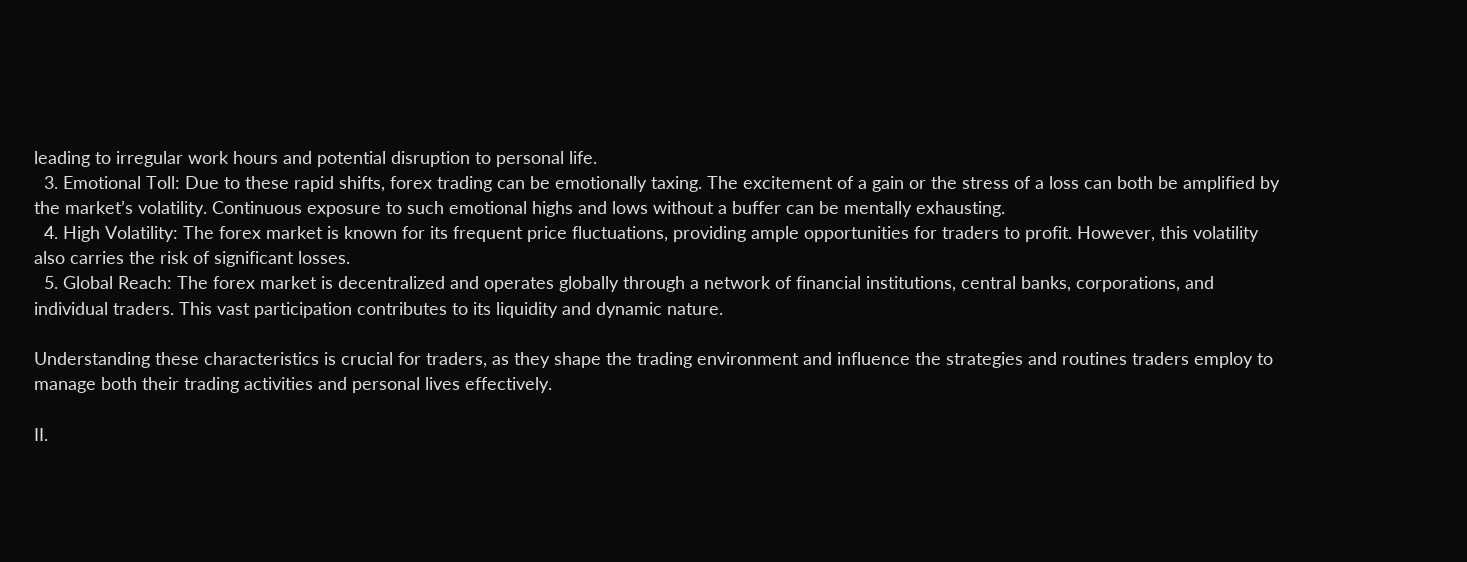leading to irregular work hours and potential disruption to personal life.
  3. Emotional Toll: Due to these rapid shifts, forex trading can be emotionally taxing. The excitement of a gain or the stress of a loss can both be amplified by the market’s volatility. Continuous exposure to such emotional highs and lows without a buffer can be mentally exhausting.
  4. High Volatility: The forex market is known for its frequent price fluctuations, providing ample opportunities for traders to profit. However, this volatility also carries the risk of significant losses.
  5. Global Reach: The forex market is decentralized and operates globally through a network of financial institutions, central banks, corporations, and individual traders. This vast participation contributes to its liquidity and dynamic nature.

Understanding these characteristics is crucial for traders, as they shape the trading environment and influence the strategies and routines traders employ to manage both their trading activities and personal lives effectively.

II.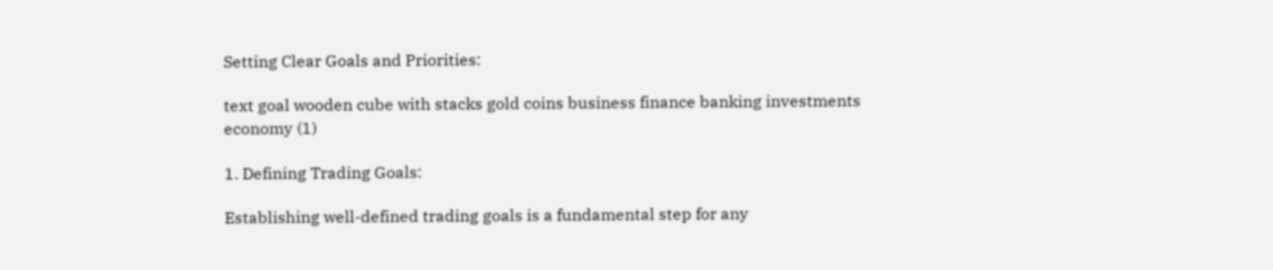Setting Clear Goals and Priorities:

text goal wooden cube with stacks gold coins business finance banking investments economy (1)

1. Defining Trading Goals:

Establishing well-defined trading goals is a fundamental step for any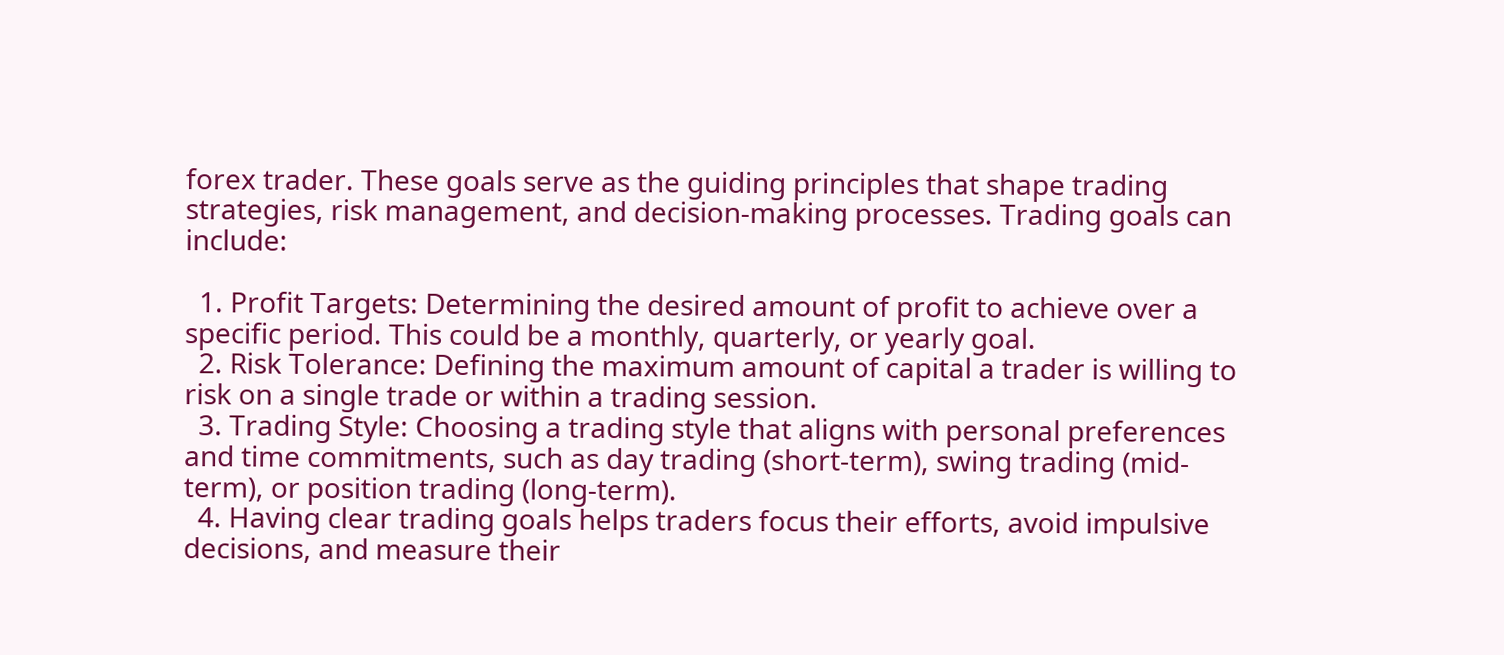forex trader. These goals serve as the guiding principles that shape trading strategies, risk management, and decision-making processes. Trading goals can include:

  1. Profit Targets: Determining the desired amount of profit to achieve over a specific period. This could be a monthly, quarterly, or yearly goal.
  2. Risk Tolerance: Defining the maximum amount of capital a trader is willing to risk on a single trade or within a trading session.
  3. Trading Style: Choosing a trading style that aligns with personal preferences and time commitments, such as day trading (short-term), swing trading (mid-term), or position trading (long-term).
  4. Having clear trading goals helps traders focus their efforts, avoid impulsive decisions, and measure their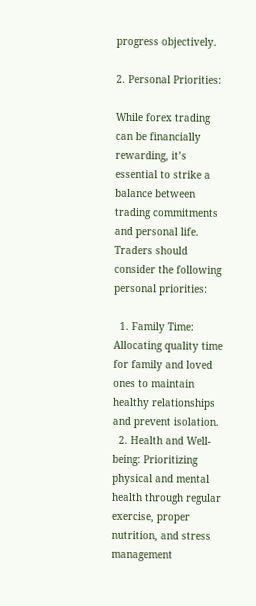progress objectively.

2. Personal Priorities:

While forex trading can be financially rewarding, it’s essential to strike a balance between trading commitments and personal life. Traders should consider the following personal priorities:

  1. Family Time: Allocating quality time for family and loved ones to maintain healthy relationships and prevent isolation.
  2. Health and Well-being: Prioritizing physical and mental health through regular exercise, proper nutrition, and stress management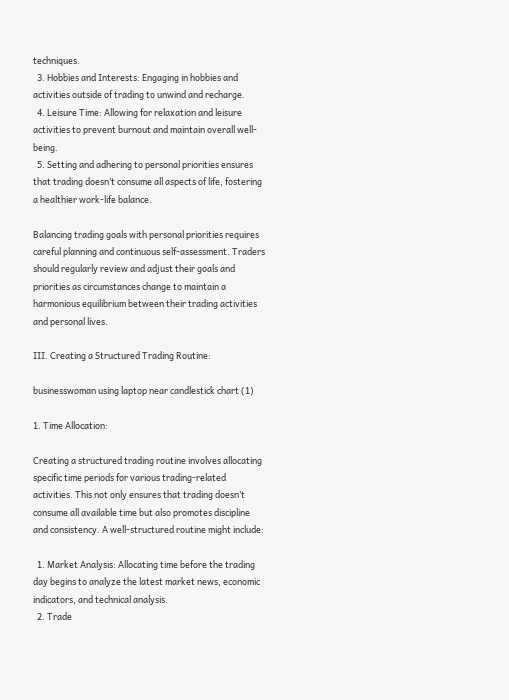techniques.
  3. Hobbies and Interests: Engaging in hobbies and activities outside of trading to unwind and recharge.
  4. Leisure Time: Allowing for relaxation and leisure activities to prevent burnout and maintain overall well-being.
  5. Setting and adhering to personal priorities ensures that trading doesn’t consume all aspects of life, fostering a healthier work-life balance.

Balancing trading goals with personal priorities requires careful planning and continuous self-assessment. Traders should regularly review and adjust their goals and priorities as circumstances change to maintain a harmonious equilibrium between their trading activities and personal lives.

III. Creating a Structured Trading Routine:

businesswoman using laptop near candlestick chart (1)

1. Time Allocation:

Creating a structured trading routine involves allocating specific time periods for various trading-related activities. This not only ensures that trading doesn’t consume all available time but also promotes discipline and consistency. A well-structured routine might include:

  1. Market Analysis: Allocating time before the trading day begins to analyze the latest market news, economic indicators, and technical analysis.
  2. Trade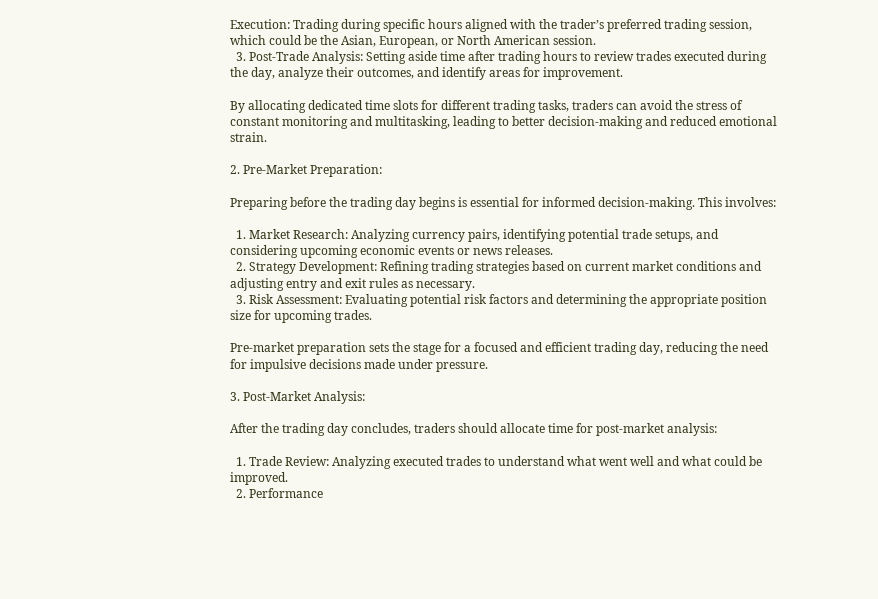Execution: Trading during specific hours aligned with the trader’s preferred trading session, which could be the Asian, European, or North American session.
  3. Post-Trade Analysis: Setting aside time after trading hours to review trades executed during the day, analyze their outcomes, and identify areas for improvement.

By allocating dedicated time slots for different trading tasks, traders can avoid the stress of constant monitoring and multitasking, leading to better decision-making and reduced emotional strain.

2. Pre-Market Preparation:

Preparing before the trading day begins is essential for informed decision-making. This involves:

  1. Market Research: Analyzing currency pairs, identifying potential trade setups, and considering upcoming economic events or news releases.
  2. Strategy Development: Refining trading strategies based on current market conditions and adjusting entry and exit rules as necessary.
  3. Risk Assessment: Evaluating potential risk factors and determining the appropriate position size for upcoming trades.

Pre-market preparation sets the stage for a focused and efficient trading day, reducing the need for impulsive decisions made under pressure.

3. Post-Market Analysis:

After the trading day concludes, traders should allocate time for post-market analysis:

  1. Trade Review: Analyzing executed trades to understand what went well and what could be improved.
  2. Performance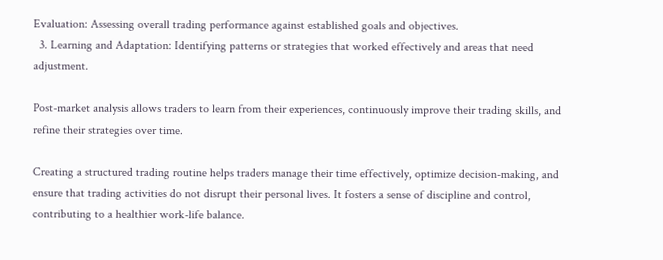Evaluation: Assessing overall trading performance against established goals and objectives.
  3. Learning and Adaptation: Identifying patterns or strategies that worked effectively and areas that need adjustment.

Post-market analysis allows traders to learn from their experiences, continuously improve their trading skills, and refine their strategies over time.

Creating a structured trading routine helps traders manage their time effectively, optimize decision-making, and ensure that trading activities do not disrupt their personal lives. It fosters a sense of discipline and control, contributing to a healthier work-life balance.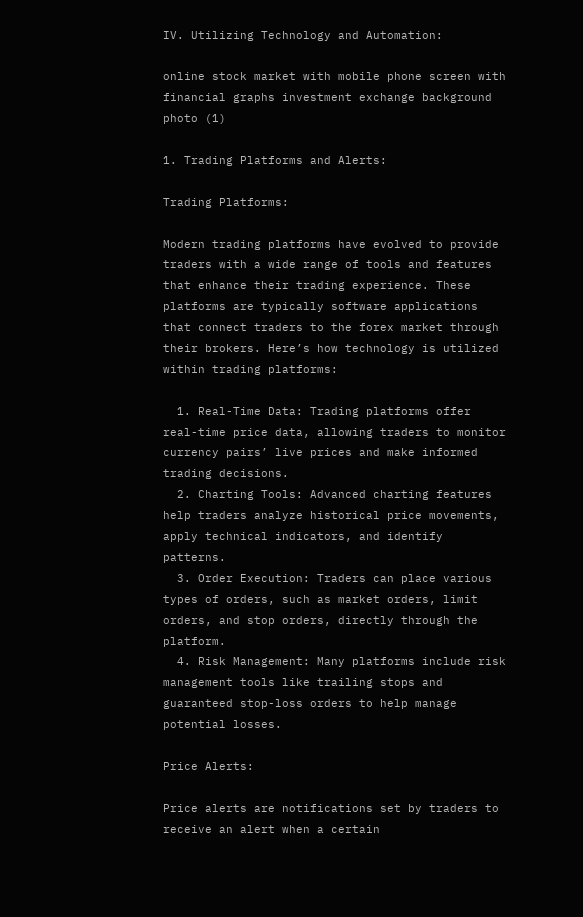IV. Utilizing Technology and Automation:

online stock market with mobile phone screen with financial graphs investment exchange background photo (1)

1. Trading Platforms and Alerts:

Trading Platforms:

Modern trading platforms have evolved to provide traders with a wide range of tools and features that enhance their trading experience. These platforms are typically software applications that connect traders to the forex market through their brokers. Here’s how technology is utilized within trading platforms:

  1. Real-Time Data: Trading platforms offer real-time price data, allowing traders to monitor currency pairs’ live prices and make informed trading decisions.
  2. Charting Tools: Advanced charting features help traders analyze historical price movements, apply technical indicators, and identify patterns.
  3. Order Execution: Traders can place various types of orders, such as market orders, limit orders, and stop orders, directly through the platform.
  4. Risk Management: Many platforms include risk management tools like trailing stops and guaranteed stop-loss orders to help manage potential losses.

Price Alerts:

Price alerts are notifications set by traders to receive an alert when a certain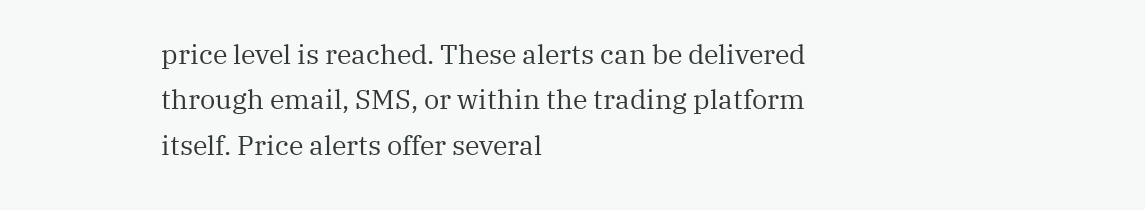price level is reached. These alerts can be delivered through email, SMS, or within the trading platform itself. Price alerts offer several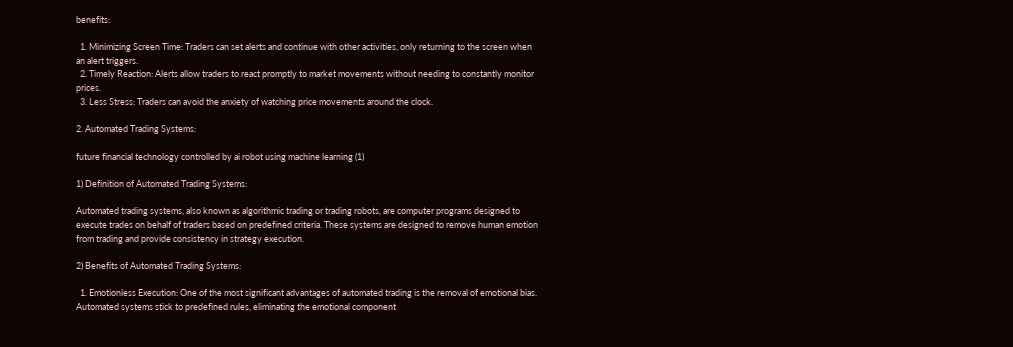benefits:

  1. Minimizing Screen Time: Traders can set alerts and continue with other activities, only returning to the screen when an alert triggers.
  2. Timely Reaction: Alerts allow traders to react promptly to market movements without needing to constantly monitor prices.
  3. Less Stress: Traders can avoid the anxiety of watching price movements around the clock.

2. Automated Trading Systems:

future financial technology controlled by ai robot using machine learning (1)

1) Definition of Automated Trading Systems:

Automated trading systems, also known as algorithmic trading or trading robots, are computer programs designed to execute trades on behalf of traders based on predefined criteria. These systems are designed to remove human emotion from trading and provide consistency in strategy execution.

2) Benefits of Automated Trading Systems:

  1. Emotionless Execution: One of the most significant advantages of automated trading is the removal of emotional bias. Automated systems stick to predefined rules, eliminating the emotional component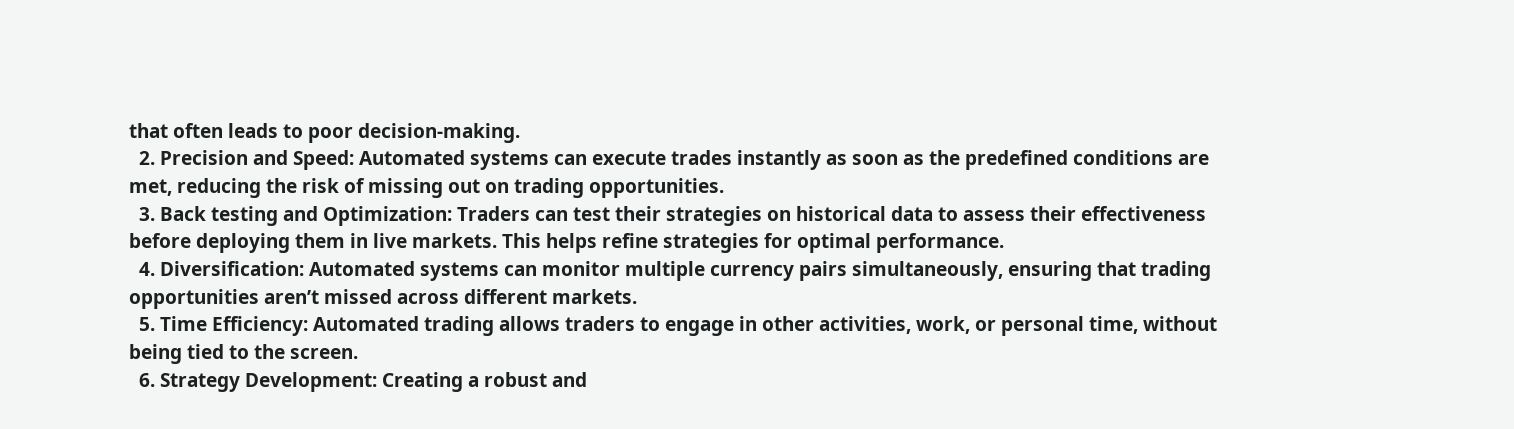that often leads to poor decision-making.
  2. Precision and Speed: Automated systems can execute trades instantly as soon as the predefined conditions are met, reducing the risk of missing out on trading opportunities.
  3. Back testing and Optimization: Traders can test their strategies on historical data to assess their effectiveness before deploying them in live markets. This helps refine strategies for optimal performance.
  4. Diversification: Automated systems can monitor multiple currency pairs simultaneously, ensuring that trading opportunities aren’t missed across different markets.
  5. Time Efficiency: Automated trading allows traders to engage in other activities, work, or personal time, without being tied to the screen.
  6. Strategy Development: Creating a robust and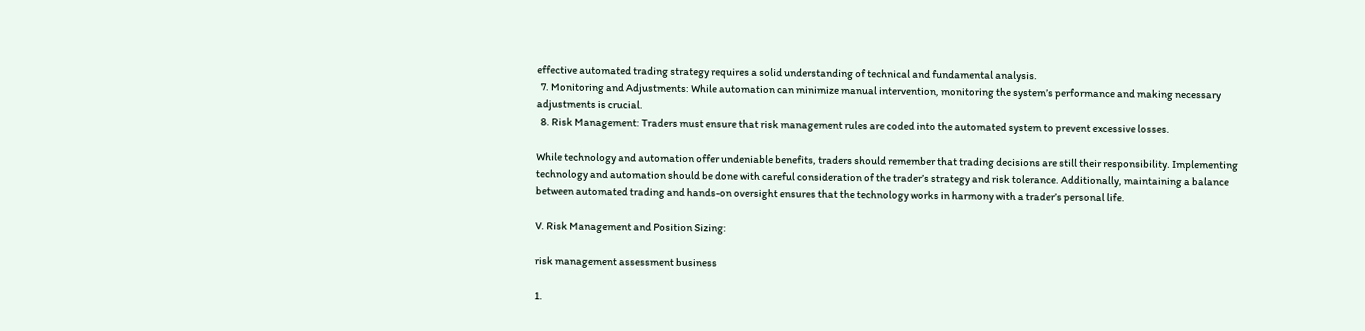effective automated trading strategy requires a solid understanding of technical and fundamental analysis.
  7. Monitoring and Adjustments: While automation can minimize manual intervention, monitoring the system’s performance and making necessary adjustments is crucial.
  8. Risk Management: Traders must ensure that risk management rules are coded into the automated system to prevent excessive losses.

While technology and automation offer undeniable benefits, traders should remember that trading decisions are still their responsibility. Implementing technology and automation should be done with careful consideration of the trader’s strategy and risk tolerance. Additionally, maintaining a balance between automated trading and hands-on oversight ensures that the technology works in harmony with a trader’s personal life.

V. Risk Management and Position Sizing:

risk management assessment business

1.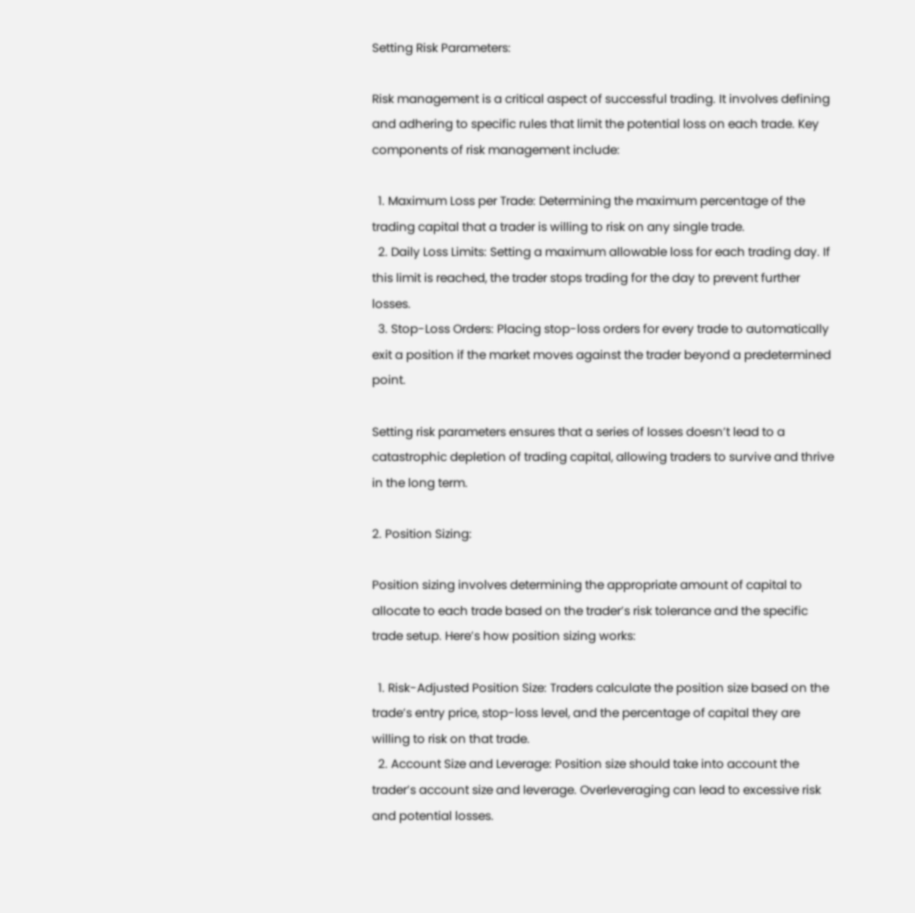Setting Risk Parameters:

Risk management is a critical aspect of successful trading. It involves defining and adhering to specific rules that limit the potential loss on each trade. Key components of risk management include:

  1. Maximum Loss per Trade: Determining the maximum percentage of the trading capital that a trader is willing to risk on any single trade.
  2. Daily Loss Limits: Setting a maximum allowable loss for each trading day. If this limit is reached, the trader stops trading for the day to prevent further losses.
  3. Stop-Loss Orders: Placing stop-loss orders for every trade to automatically exit a position if the market moves against the trader beyond a predetermined point.

Setting risk parameters ensures that a series of losses doesn’t lead to a catastrophic depletion of trading capital, allowing traders to survive and thrive in the long term.

2. Position Sizing:

Position sizing involves determining the appropriate amount of capital to allocate to each trade based on the trader’s risk tolerance and the specific trade setup. Here’s how position sizing works:

  1. Risk-Adjusted Position Size: Traders calculate the position size based on the trade’s entry price, stop-loss level, and the percentage of capital they are willing to risk on that trade.
  2. Account Size and Leverage: Position size should take into account the trader’s account size and leverage. Overleveraging can lead to excessive risk and potential losses.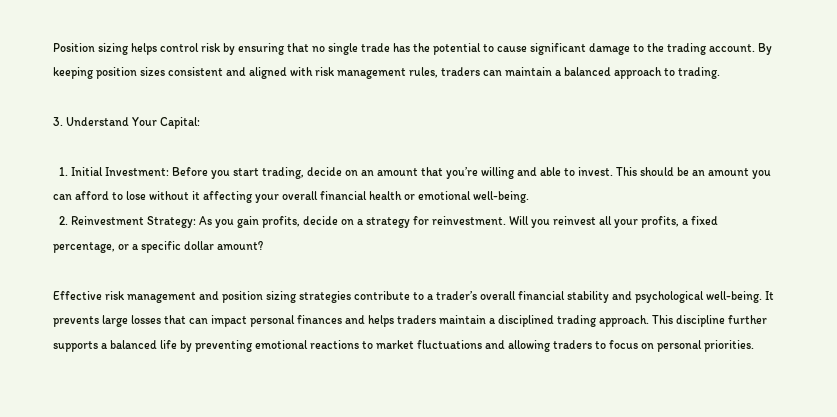Position sizing helps control risk by ensuring that no single trade has the potential to cause significant damage to the trading account. By keeping position sizes consistent and aligned with risk management rules, traders can maintain a balanced approach to trading.

3. Understand Your Capital:

  1. Initial Investment: Before you start trading, decide on an amount that you’re willing and able to invest. This should be an amount you can afford to lose without it affecting your overall financial health or emotional well-being.
  2. Reinvestment Strategy: As you gain profits, decide on a strategy for reinvestment. Will you reinvest all your profits, a fixed percentage, or a specific dollar amount?

Effective risk management and position sizing strategies contribute to a trader’s overall financial stability and psychological well-being. It prevents large losses that can impact personal finances and helps traders maintain a disciplined trading approach. This discipline further supports a balanced life by preventing emotional reactions to market fluctuations and allowing traders to focus on personal priorities.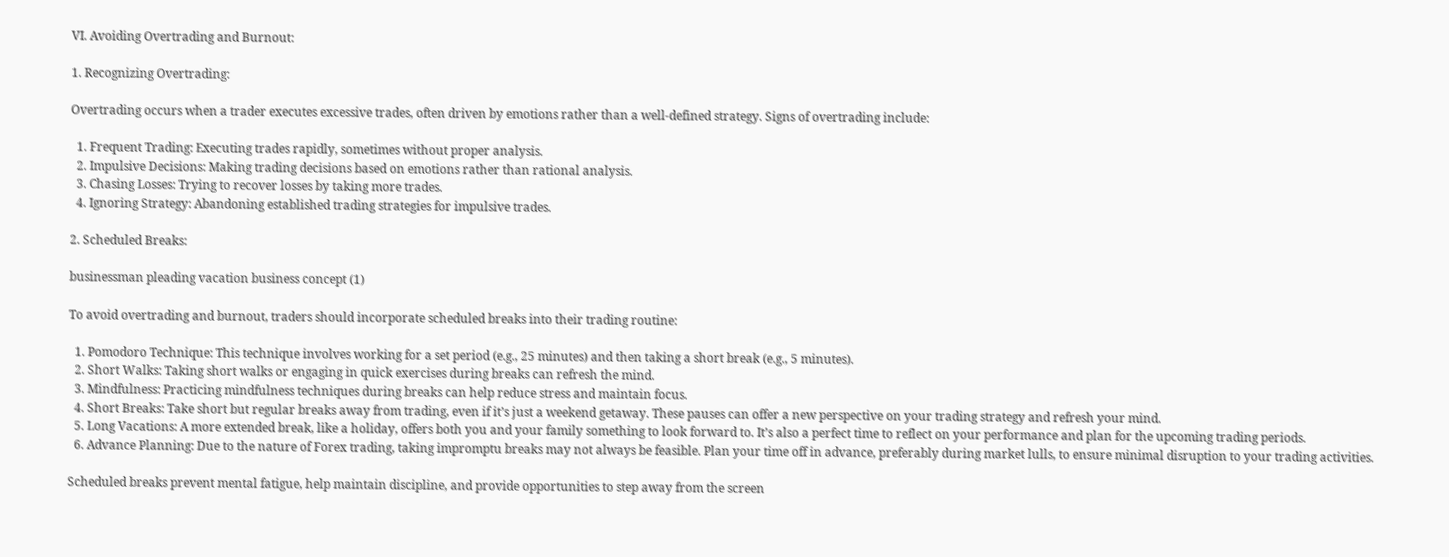VI. Avoiding Overtrading and Burnout:

1. Recognizing Overtrading:

Overtrading occurs when a trader executes excessive trades, often driven by emotions rather than a well-defined strategy. Signs of overtrading include:

  1. Frequent Trading: Executing trades rapidly, sometimes without proper analysis.
  2. Impulsive Decisions: Making trading decisions based on emotions rather than rational analysis.
  3. Chasing Losses: Trying to recover losses by taking more trades.
  4. Ignoring Strategy: Abandoning established trading strategies for impulsive trades.

2. Scheduled Breaks:

businessman pleading vacation business concept (1)

To avoid overtrading and burnout, traders should incorporate scheduled breaks into their trading routine:

  1. Pomodoro Technique: This technique involves working for a set period (e.g., 25 minutes) and then taking a short break (e.g., 5 minutes).
  2. Short Walks: Taking short walks or engaging in quick exercises during breaks can refresh the mind.
  3. Mindfulness: Practicing mindfulness techniques during breaks can help reduce stress and maintain focus.
  4. Short Breaks: Take short but regular breaks away from trading, even if it’s just a weekend getaway. These pauses can offer a new perspective on your trading strategy and refresh your mind.
  5. Long Vacations: A more extended break, like a holiday, offers both you and your family something to look forward to. It’s also a perfect time to reflect on your performance and plan for the upcoming trading periods.
  6. Advance Planning: Due to the nature of Forex trading, taking impromptu breaks may not always be feasible. Plan your time off in advance, preferably during market lulls, to ensure minimal disruption to your trading activities.

Scheduled breaks prevent mental fatigue, help maintain discipline, and provide opportunities to step away from the screen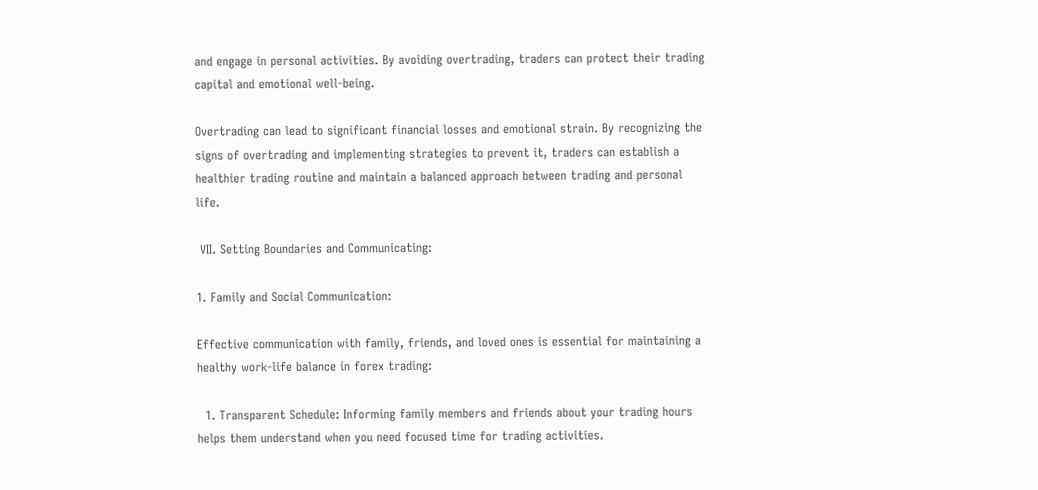and engage in personal activities. By avoiding overtrading, traders can protect their trading capital and emotional well-being.

Overtrading can lead to significant financial losses and emotional strain. By recognizing the signs of overtrading and implementing strategies to prevent it, traders can establish a healthier trading routine and maintain a balanced approach between trading and personal life.

 VII. Setting Boundaries and Communicating:

1. Family and Social Communication:

Effective communication with family, friends, and loved ones is essential for maintaining a healthy work-life balance in forex trading:

  1. Transparent Schedule: Informing family members and friends about your trading hours helps them understand when you need focused time for trading activities.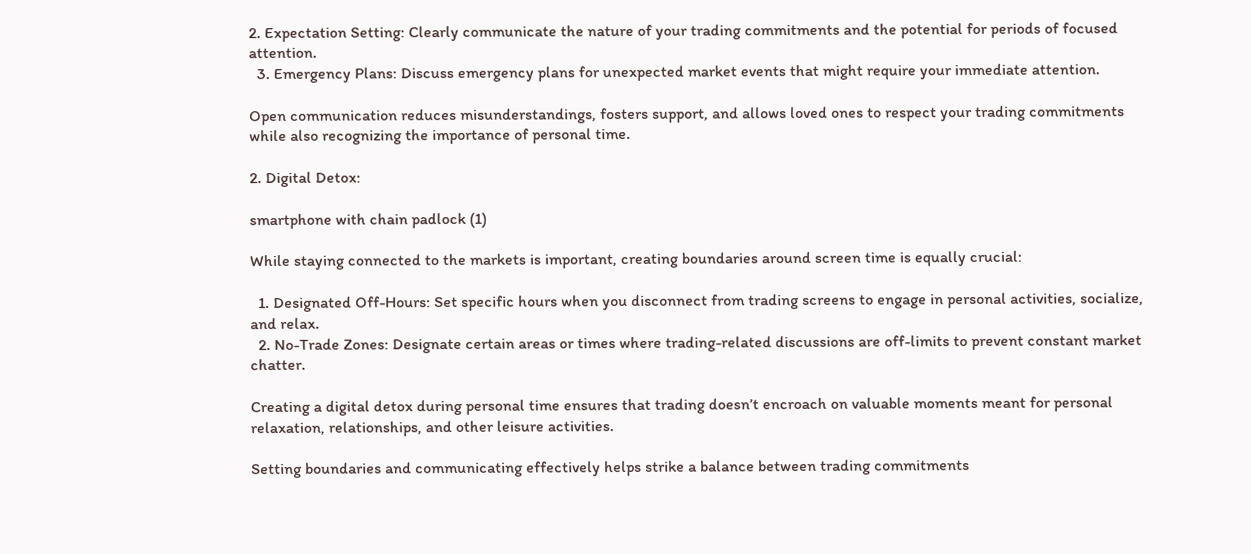2. Expectation Setting: Clearly communicate the nature of your trading commitments and the potential for periods of focused attention.
  3. Emergency Plans: Discuss emergency plans for unexpected market events that might require your immediate attention.

Open communication reduces misunderstandings, fosters support, and allows loved ones to respect your trading commitments while also recognizing the importance of personal time.

2. Digital Detox:

smartphone with chain padlock (1)

While staying connected to the markets is important, creating boundaries around screen time is equally crucial:

  1. Designated Off-Hours: Set specific hours when you disconnect from trading screens to engage in personal activities, socialize, and relax.
  2. No-Trade Zones: Designate certain areas or times where trading-related discussions are off-limits to prevent constant market chatter.

Creating a digital detox during personal time ensures that trading doesn’t encroach on valuable moments meant for personal relaxation, relationships, and other leisure activities.

Setting boundaries and communicating effectively helps strike a balance between trading commitments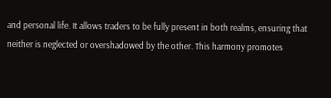and personal life. It allows traders to be fully present in both realms, ensuring that neither is neglected or overshadowed by the other. This harmony promotes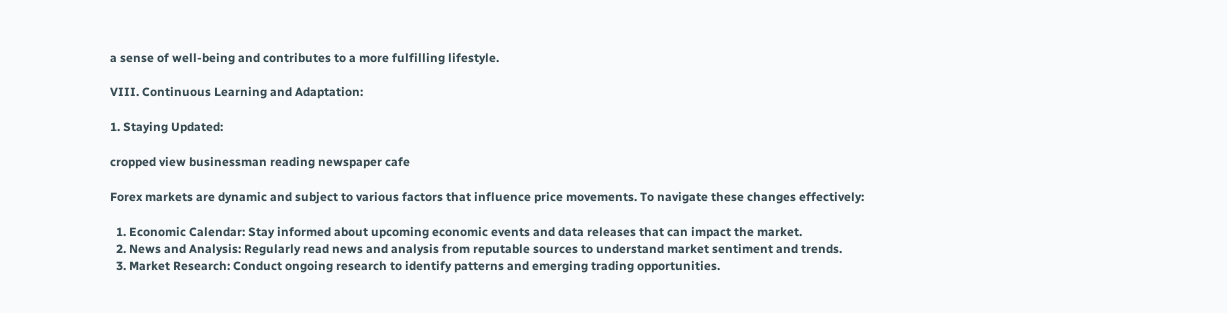a sense of well-being and contributes to a more fulfilling lifestyle.

VIII. Continuous Learning and Adaptation:

1. Staying Updated:

cropped view businessman reading newspaper cafe

Forex markets are dynamic and subject to various factors that influence price movements. To navigate these changes effectively:

  1. Economic Calendar: Stay informed about upcoming economic events and data releases that can impact the market.
  2. News and Analysis: Regularly read news and analysis from reputable sources to understand market sentiment and trends.
  3. Market Research: Conduct ongoing research to identify patterns and emerging trading opportunities.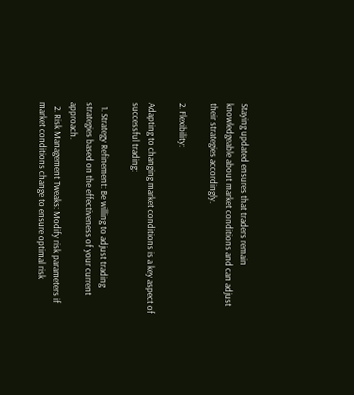Staying updated ensures that traders remain knowledgeable about market conditions and can adjust their strategies accordingly.

2. Flexibility:

Adapting to changing market conditions is a key aspect of successful trading:

  1. Strategy Refinement: Be willing to adjust trading strategies based on the effectiveness of your current approach.
  2. Risk Management Tweaks: Modify risk parameters if market conditions change to ensure optimal risk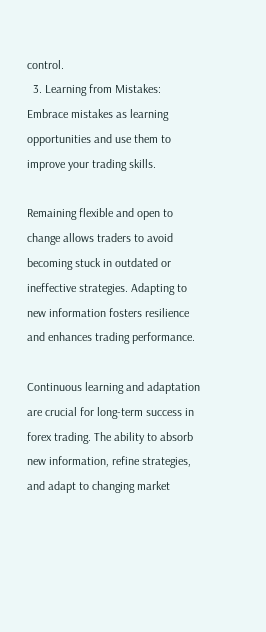control.
  3. Learning from Mistakes: Embrace mistakes as learning opportunities and use them to improve your trading skills.

Remaining flexible and open to change allows traders to avoid becoming stuck in outdated or ineffective strategies. Adapting to new information fosters resilience and enhances trading performance.

Continuous learning and adaptation are crucial for long-term success in forex trading. The ability to absorb new information, refine strategies, and adapt to changing market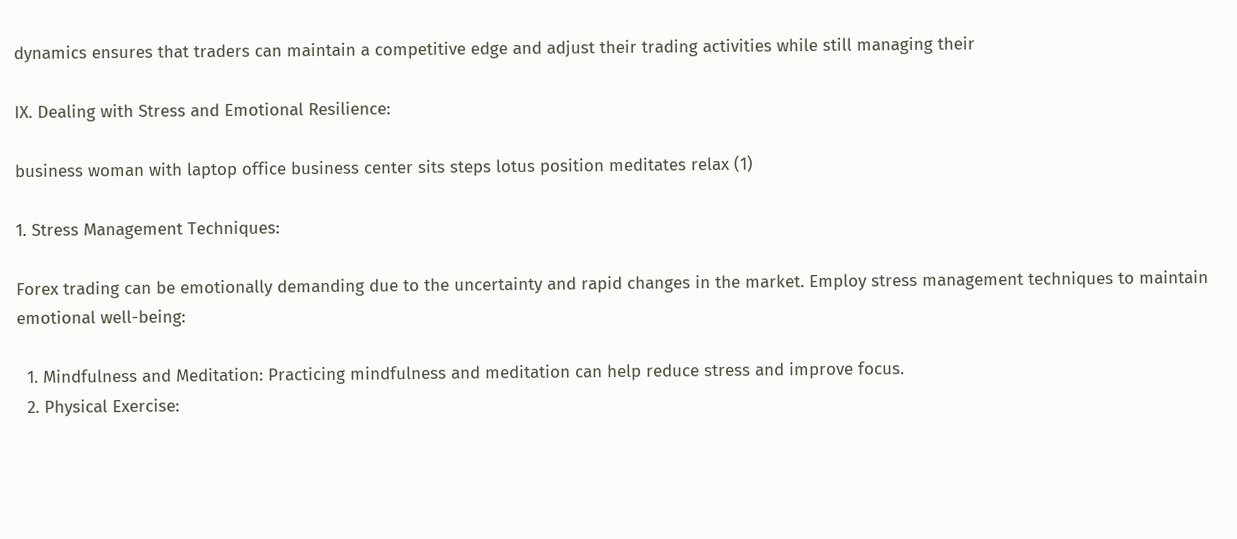dynamics ensures that traders can maintain a competitive edge and adjust their trading activities while still managing their

IX. Dealing with Stress and Emotional Resilience:

business woman with laptop office business center sits steps lotus position meditates relax (1)

1. Stress Management Techniques:

Forex trading can be emotionally demanding due to the uncertainty and rapid changes in the market. Employ stress management techniques to maintain emotional well-being:

  1. Mindfulness and Meditation: Practicing mindfulness and meditation can help reduce stress and improve focus.
  2. Physical Exercise: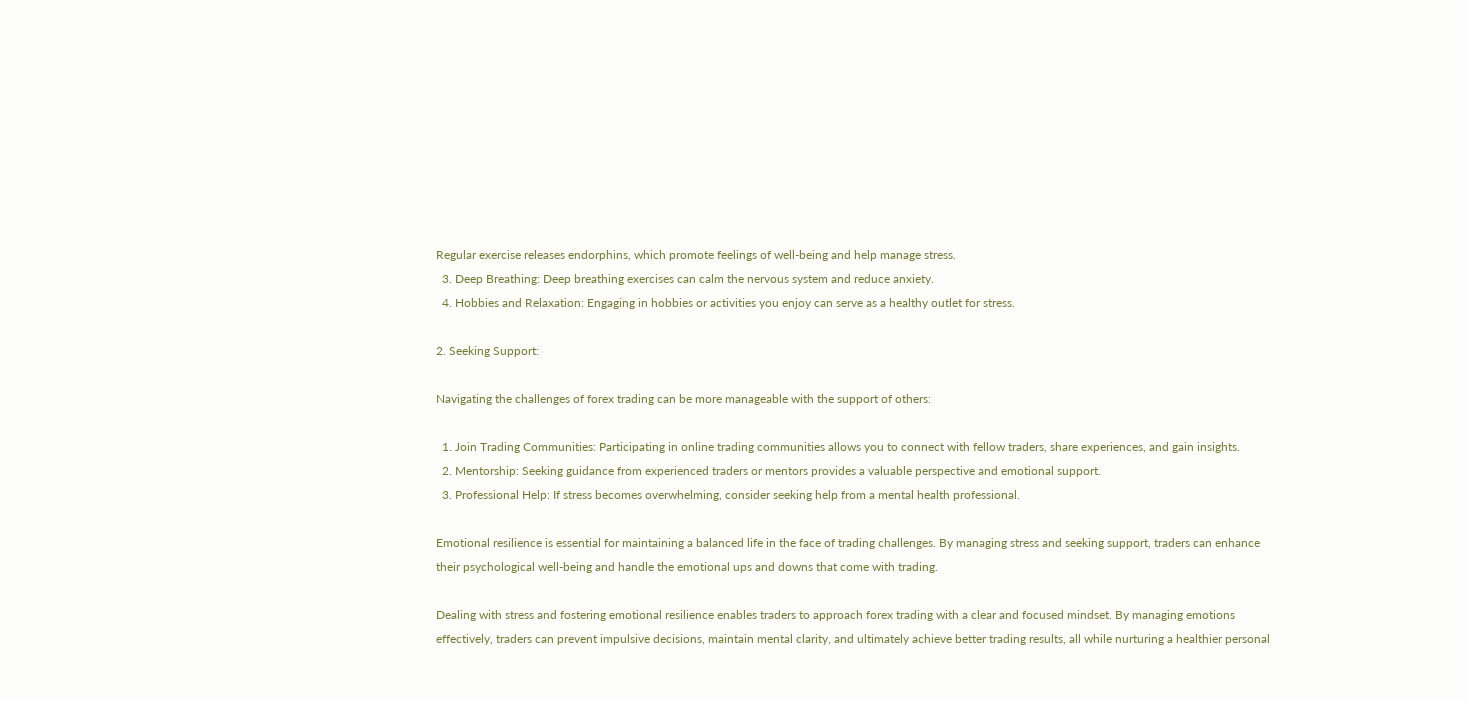Regular exercise releases endorphins, which promote feelings of well-being and help manage stress.
  3. Deep Breathing: Deep breathing exercises can calm the nervous system and reduce anxiety.
  4. Hobbies and Relaxation: Engaging in hobbies or activities you enjoy can serve as a healthy outlet for stress.

2. Seeking Support:

Navigating the challenges of forex trading can be more manageable with the support of others:

  1. Join Trading Communities: Participating in online trading communities allows you to connect with fellow traders, share experiences, and gain insights.
  2. Mentorship: Seeking guidance from experienced traders or mentors provides a valuable perspective and emotional support.
  3. Professional Help: If stress becomes overwhelming, consider seeking help from a mental health professional.

Emotional resilience is essential for maintaining a balanced life in the face of trading challenges. By managing stress and seeking support, traders can enhance their psychological well-being and handle the emotional ups and downs that come with trading.

Dealing with stress and fostering emotional resilience enables traders to approach forex trading with a clear and focused mindset. By managing emotions effectively, traders can prevent impulsive decisions, maintain mental clarity, and ultimately achieve better trading results, all while nurturing a healthier personal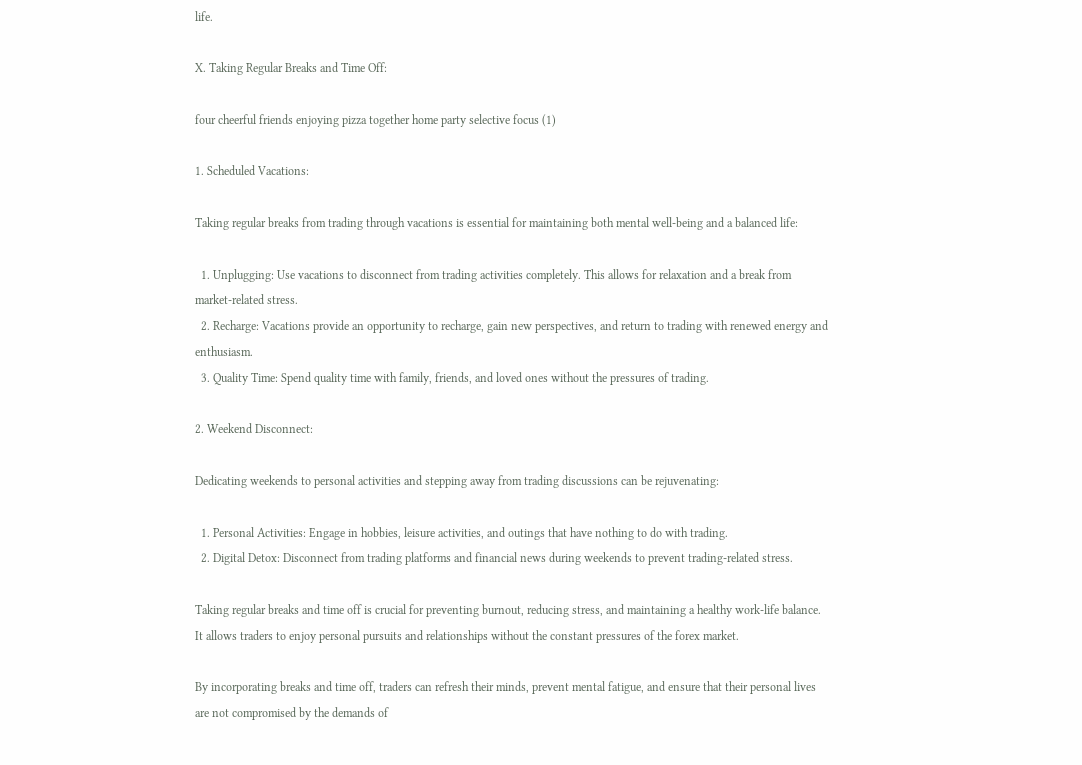life.

X. Taking Regular Breaks and Time Off:

four cheerful friends enjoying pizza together home party selective focus (1)

1. Scheduled Vacations:

Taking regular breaks from trading through vacations is essential for maintaining both mental well-being and a balanced life:

  1. Unplugging: Use vacations to disconnect from trading activities completely. This allows for relaxation and a break from market-related stress.
  2. Recharge: Vacations provide an opportunity to recharge, gain new perspectives, and return to trading with renewed energy and enthusiasm.
  3. Quality Time: Spend quality time with family, friends, and loved ones without the pressures of trading.

2. Weekend Disconnect:

Dedicating weekends to personal activities and stepping away from trading discussions can be rejuvenating:

  1. Personal Activities: Engage in hobbies, leisure activities, and outings that have nothing to do with trading.
  2. Digital Detox: Disconnect from trading platforms and financial news during weekends to prevent trading-related stress.

Taking regular breaks and time off is crucial for preventing burnout, reducing stress, and maintaining a healthy work-life balance. It allows traders to enjoy personal pursuits and relationships without the constant pressures of the forex market.

By incorporating breaks and time off, traders can refresh their minds, prevent mental fatigue, and ensure that their personal lives are not compromised by the demands of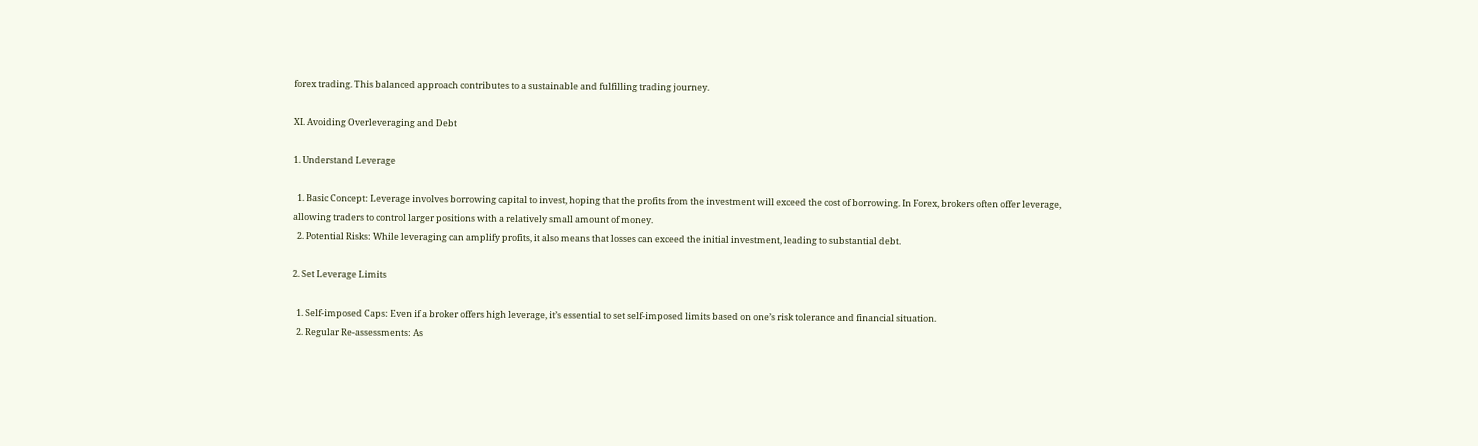forex trading. This balanced approach contributes to a sustainable and fulfilling trading journey.

XI. Avoiding Overleveraging and Debt

1. Understand Leverage

  1. Basic Concept: Leverage involves borrowing capital to invest, hoping that the profits from the investment will exceed the cost of borrowing. In Forex, brokers often offer leverage, allowing traders to control larger positions with a relatively small amount of money.
  2. Potential Risks: While leveraging can amplify profits, it also means that losses can exceed the initial investment, leading to substantial debt.

2. Set Leverage Limits

  1. Self-imposed Caps: Even if a broker offers high leverage, it’s essential to set self-imposed limits based on one’s risk tolerance and financial situation.
  2. Regular Re-assessments: As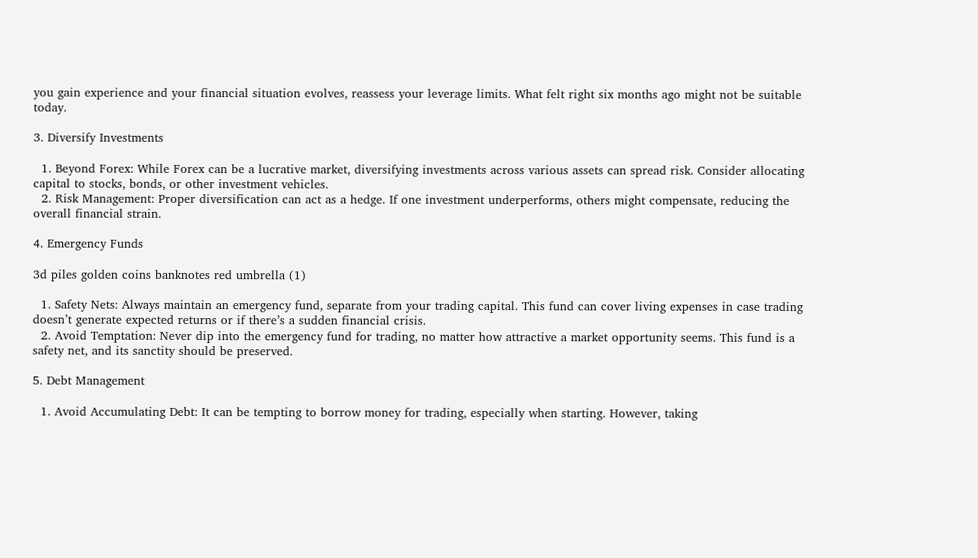you gain experience and your financial situation evolves, reassess your leverage limits. What felt right six months ago might not be suitable today.

3. Diversify Investments

  1. Beyond Forex: While Forex can be a lucrative market, diversifying investments across various assets can spread risk. Consider allocating capital to stocks, bonds, or other investment vehicles.
  2. Risk Management: Proper diversification can act as a hedge. If one investment underperforms, others might compensate, reducing the overall financial strain.

4. Emergency Funds

3d piles golden coins banknotes red umbrella (1)

  1. Safety Nets: Always maintain an emergency fund, separate from your trading capital. This fund can cover living expenses in case trading doesn’t generate expected returns or if there’s a sudden financial crisis.
  2. Avoid Temptation: Never dip into the emergency fund for trading, no matter how attractive a market opportunity seems. This fund is a safety net, and its sanctity should be preserved.

5. Debt Management

  1. Avoid Accumulating Debt: It can be tempting to borrow money for trading, especially when starting. However, taking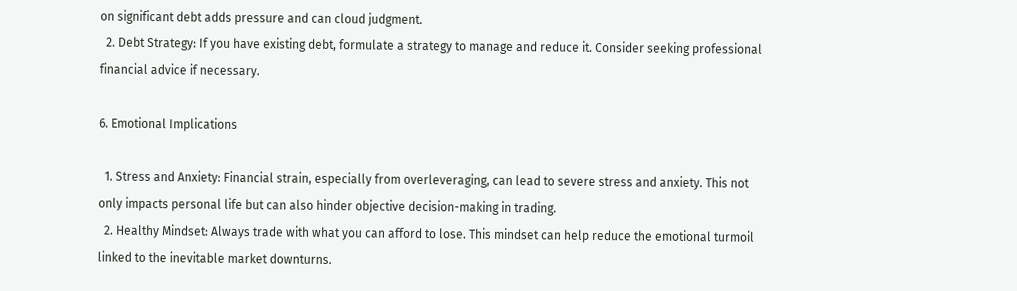on significant debt adds pressure and can cloud judgment.
  2. Debt Strategy: If you have existing debt, formulate a strategy to manage and reduce it. Consider seeking professional financial advice if necessary.

6. Emotional Implications

  1. Stress and Anxiety: Financial strain, especially from overleveraging, can lead to severe stress and anxiety. This not only impacts personal life but can also hinder objective decision-making in trading.
  2. Healthy Mindset: Always trade with what you can afford to lose. This mindset can help reduce the emotional turmoil linked to the inevitable market downturns.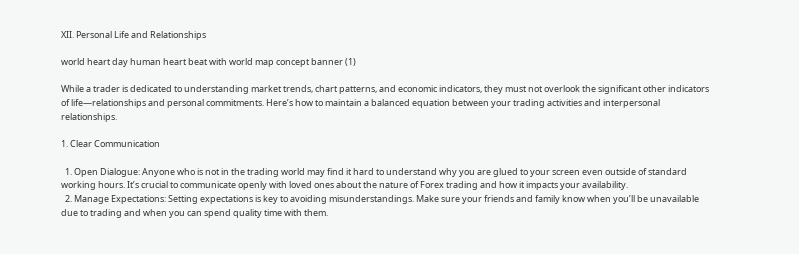XII. Personal Life and Relationships

world heart day human heart beat with world map concept banner (1)

While a trader is dedicated to understanding market trends, chart patterns, and economic indicators, they must not overlook the significant other indicators of life—relationships and personal commitments. Here’s how to maintain a balanced equation between your trading activities and interpersonal relationships.

1. Clear Communication

  1. Open Dialogue: Anyone who is not in the trading world may find it hard to understand why you are glued to your screen even outside of standard working hours. It’s crucial to communicate openly with loved ones about the nature of Forex trading and how it impacts your availability.
  2. Manage Expectations: Setting expectations is key to avoiding misunderstandings. Make sure your friends and family know when you’ll be unavailable due to trading and when you can spend quality time with them.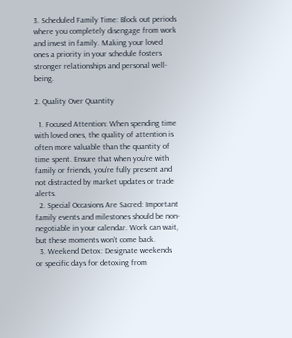3. Scheduled Family Time: Block out periods where you completely disengage from work and invest in family. Making your loved ones a priority in your schedule fosters stronger relationships and personal well-being.

2. Quality Over Quantity

  1. Focused Attention: When spending time with loved ones, the quality of attention is often more valuable than the quantity of time spent. Ensure that when you’re with family or friends, you’re fully present and not distracted by market updates or trade alerts.
  2. Special Occasions Are Sacred: Important family events and milestones should be non-negotiable in your calendar. Work can wait, but these moments won’t come back.
  3. Weekend Detox: Designate weekends or specific days for detoxing from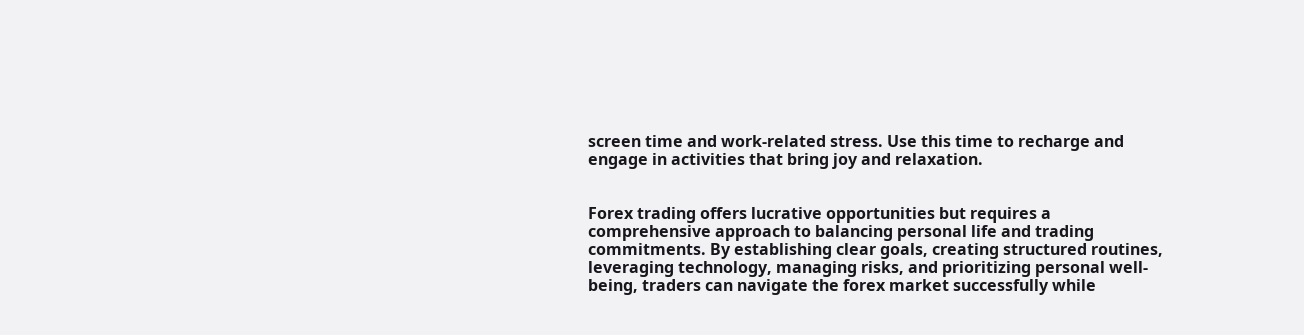screen time and work-related stress. Use this time to recharge and engage in activities that bring joy and relaxation.


Forex trading offers lucrative opportunities but requires a comprehensive approach to balancing personal life and trading commitments. By establishing clear goals, creating structured routines, leveraging technology, managing risks, and prioritizing personal well-being, traders can navigate the forex market successfully while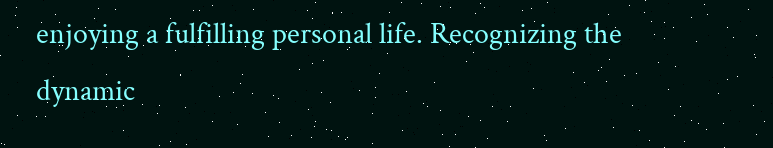enjoying a fulfilling personal life. Recognizing the dynamic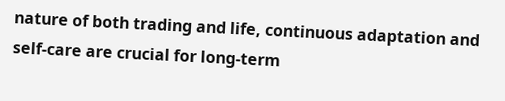nature of both trading and life, continuous adaptation and self-care are crucial for long-term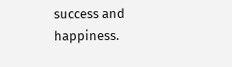success and happiness.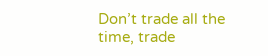Don’t trade all the time, trade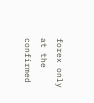forex only at the confirmed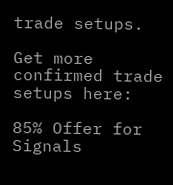trade setups.

Get more confirmed trade setups here:

85% Offer for Signals